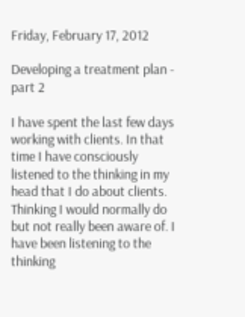Friday, February 17, 2012

Developing a treatment plan - part 2

I have spent the last few days working with clients. In that time I have consciously listened to the thinking in my head that I do about clients. Thinking I would normally do but not really been aware of. I have been listening to the thinking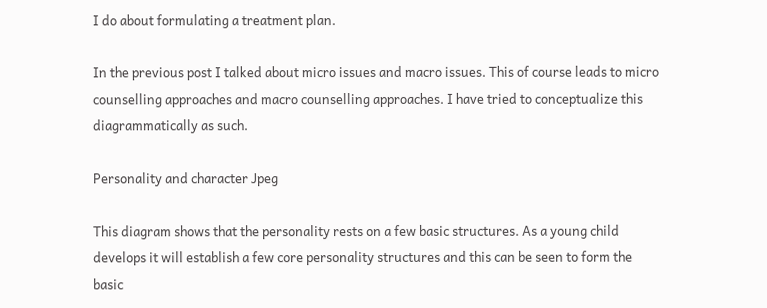I do about formulating a treatment plan.

In the previous post I talked about micro issues and macro issues. This of course leads to micro counselling approaches and macro counselling approaches. I have tried to conceptualize this diagrammatically as such.

Personality and character Jpeg

This diagram shows that the personality rests on a few basic structures. As a young child develops it will establish a few core personality structures and this can be seen to form the basic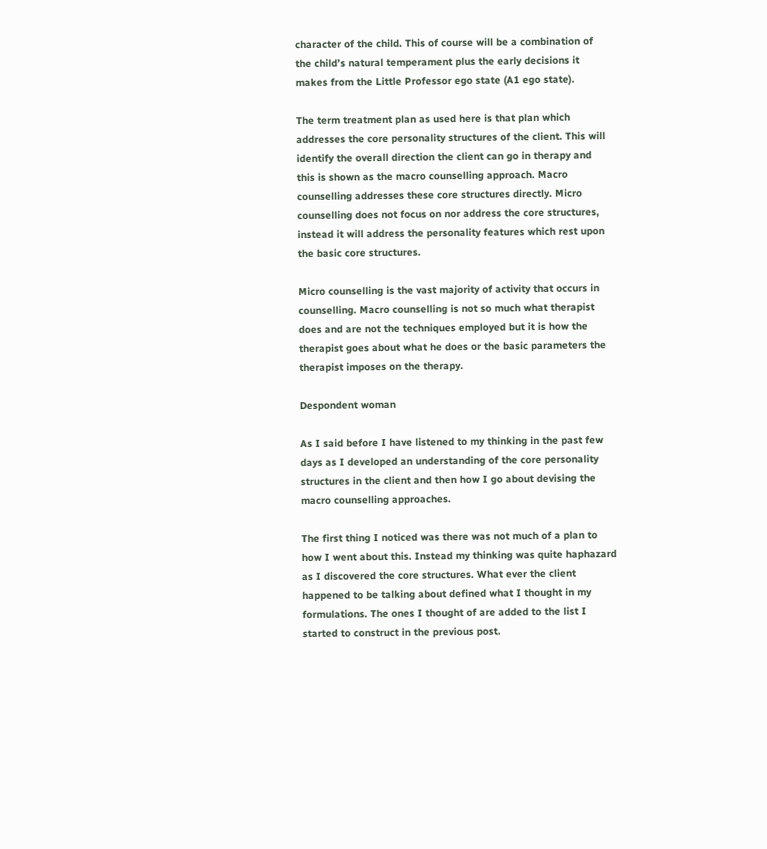character of the child. This of course will be a combination of the child’s natural temperament plus the early decisions it makes from the Little Professor ego state (A1 ego state).

The term treatment plan as used here is that plan which addresses the core personality structures of the client. This will identify the overall direction the client can go in therapy and this is shown as the macro counselling approach. Macro counselling addresses these core structures directly. Micro counselling does not focus on nor address the core structures, instead it will address the personality features which rest upon the basic core structures.

Micro counselling is the vast majority of activity that occurs in counselling. Macro counselling is not so much what therapist does and are not the techniques employed but it is how the therapist goes about what he does or the basic parameters the therapist imposes on the therapy.

Despondent woman

As I said before I have listened to my thinking in the past few days as I developed an understanding of the core personality structures in the client and then how I go about devising the macro counselling approaches.

The first thing I noticed was there was not much of a plan to how I went about this. Instead my thinking was quite haphazard as I discovered the core structures. What ever the client happened to be talking about defined what I thought in my formulations. The ones I thought of are added to the list I started to construct in the previous post.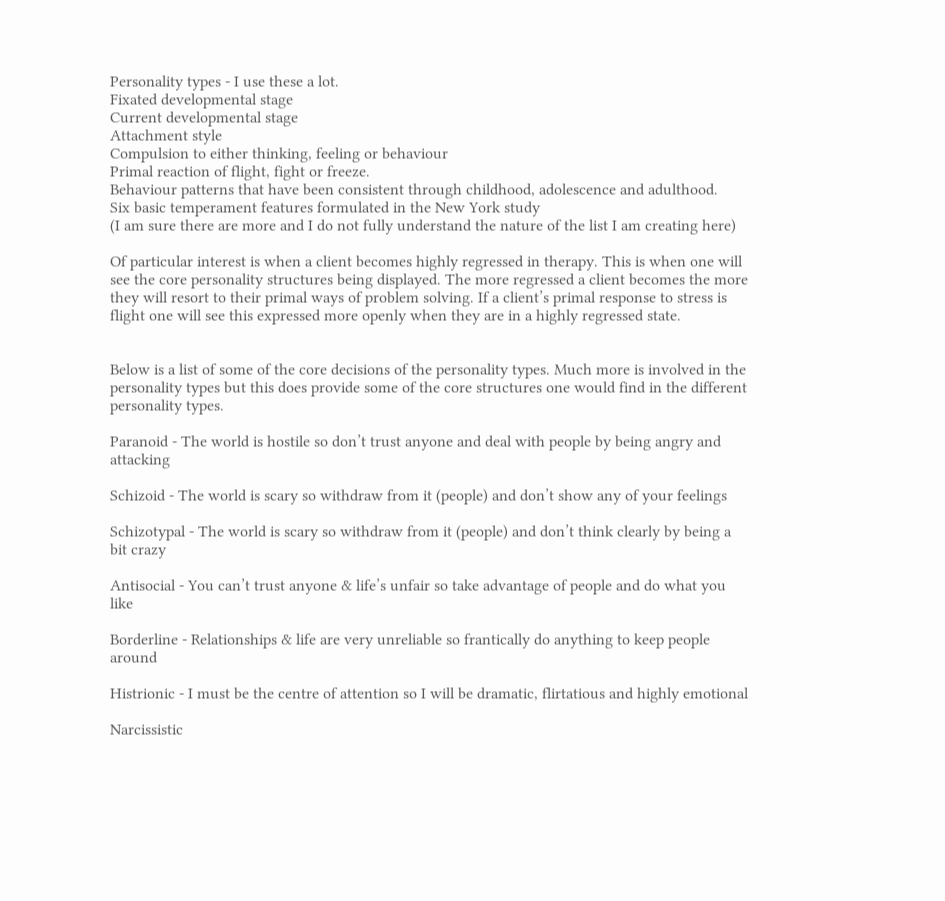Personality types - I use these a lot.
Fixated developmental stage
Current developmental stage
Attachment style
Compulsion to either thinking, feeling or behaviour
Primal reaction of flight, fight or freeze.
Behaviour patterns that have been consistent through childhood, adolescence and adulthood.
Six basic temperament features formulated in the New York study
(I am sure there are more and I do not fully understand the nature of the list I am creating here)

Of particular interest is when a client becomes highly regressed in therapy. This is when one will see the core personality structures being displayed. The more regressed a client becomes the more they will resort to their primal ways of problem solving. If a client’s primal response to stress is flight one will see this expressed more openly when they are in a highly regressed state.


Below is a list of some of the core decisions of the personality types. Much more is involved in the personality types but this does provide some of the core structures one would find in the different personality types.

Paranoid - The world is hostile so don’t trust anyone and deal with people by being angry and attacking

Schizoid - The world is scary so withdraw from it (people) and don’t show any of your feelings

Schizotypal - The world is scary so withdraw from it (people) and don’t think clearly by being a bit crazy

Antisocial - You can’t trust anyone & life’s unfair so take advantage of people and do what you like

Borderline - Relationships & life are very unreliable so frantically do anything to keep people around

Histrionic - I must be the centre of attention so I will be dramatic, flirtatious and highly emotional

Narcissistic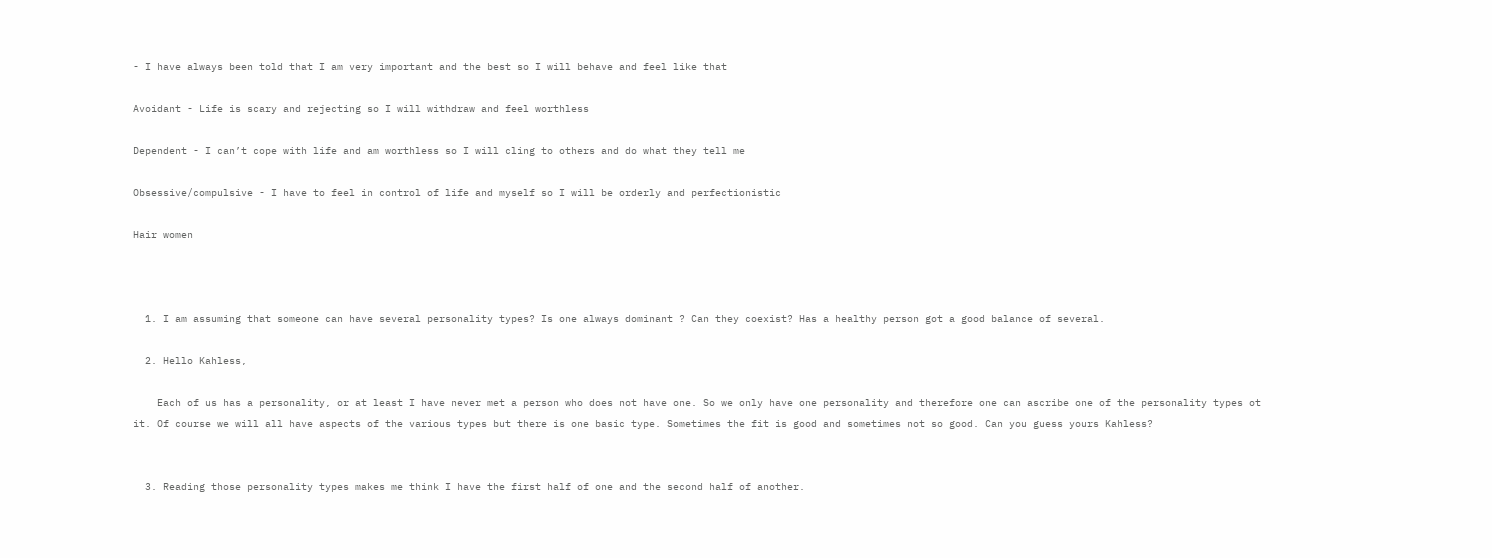- I have always been told that I am very important and the best so I will behave and feel like that

Avoidant - Life is scary and rejecting so I will withdraw and feel worthless

Dependent - I can’t cope with life and am worthless so I will cling to others and do what they tell me

Obsessive/compulsive - I have to feel in control of life and myself so I will be orderly and perfectionistic

Hair women



  1. I am assuming that someone can have several personality types? Is one always dominant ? Can they coexist? Has a healthy person got a good balance of several.

  2. Hello Kahless,

    Each of us has a personality, or at least I have never met a person who does not have one. So we only have one personality and therefore one can ascribe one of the personality types ot it. Of course we will all have aspects of the various types but there is one basic type. Sometimes the fit is good and sometimes not so good. Can you guess yours Kahless?


  3. Reading those personality types makes me think I have the first half of one and the second half of another.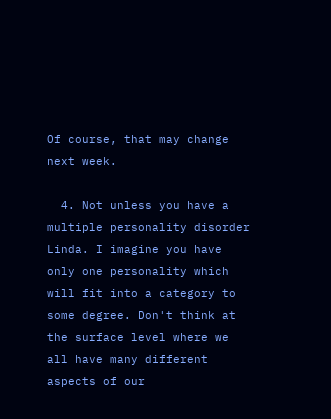Of course, that may change next week.

  4. Not unless you have a multiple personality disorder Linda. I imagine you have only one personality which will fit into a category to some degree. Don't think at the surface level where we all have many different aspects of our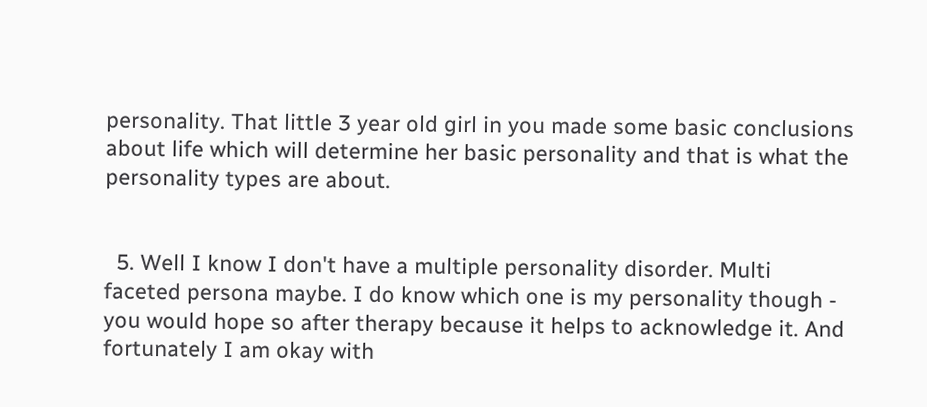personality. That little 3 year old girl in you made some basic conclusions about life which will determine her basic personality and that is what the personality types are about.


  5. Well I know I don't have a multiple personality disorder. Multi faceted persona maybe. I do know which one is my personality though - you would hope so after therapy because it helps to acknowledge it. And fortunately I am okay with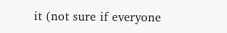it (not sure if everyone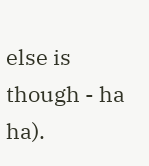else is though - ha ha).